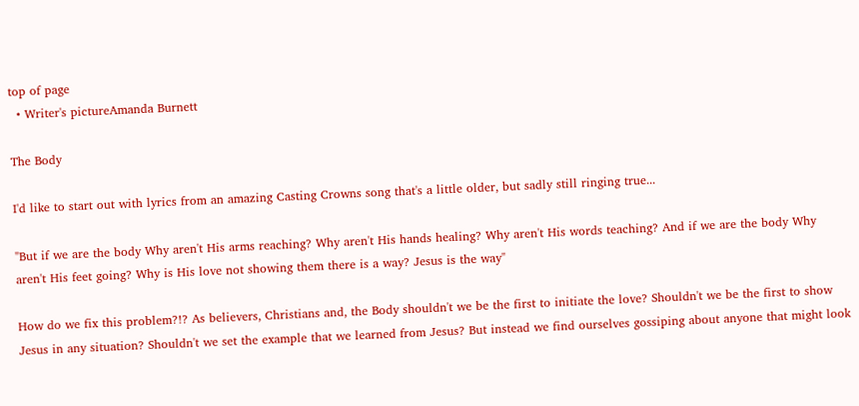top of page
  • Writer's pictureAmanda Burnett

The Body

I'd like to start out with lyrics from an amazing Casting Crowns song that's a little older, but sadly still ringing true...

"But if we are the body Why aren't His arms reaching? Why aren't His hands healing? Why aren't His words teaching? And if we are the body Why aren't His feet going? Why is His love not showing them there is a way? Jesus is the way"

How do we fix this problem?!? As believers, Christians and, the Body shouldn't we be the first to initiate the love? Shouldn't we be the first to show Jesus in any situation? Shouldn't we set the example that we learned from Jesus? But instead we find ourselves gossiping about anyone that might look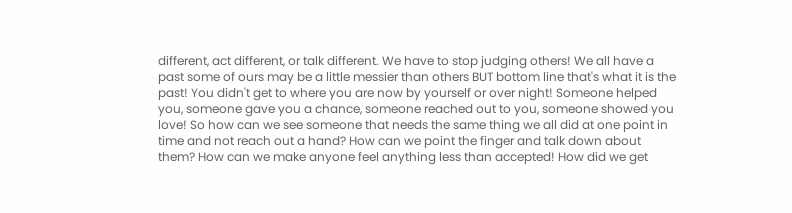different, act different, or talk different. We have to stop judging others! We all have a past some of ours may be a little messier than others BUT bottom line that's what it is the past! You didn't get to where you are now by yourself or over night! Someone helped you, someone gave you a chance, someone reached out to you, someone showed you love! So how can we see someone that needs the same thing we all did at one point in time and not reach out a hand? How can we point the finger and talk down about them? How can we make anyone feel anything less than accepted! How did we get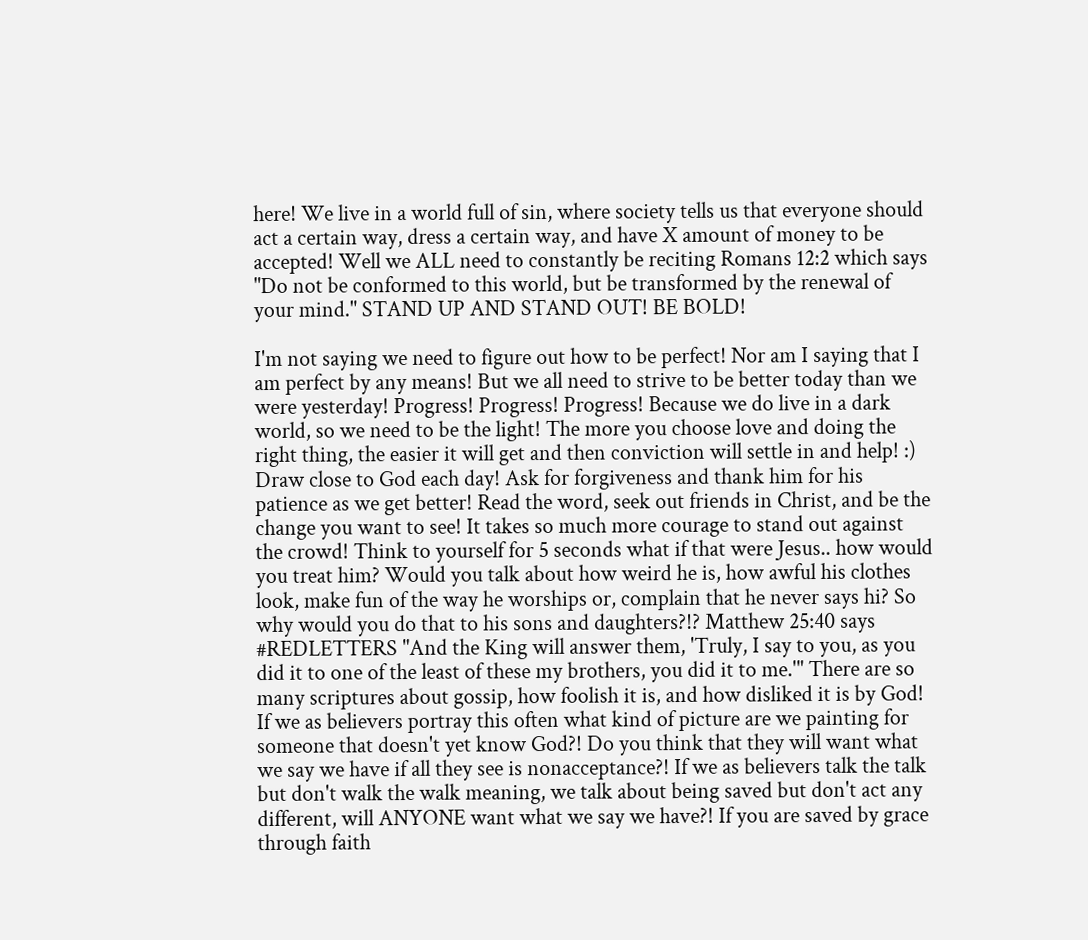here! We live in a world full of sin, where society tells us that everyone should act a certain way, dress a certain way, and have X amount of money to be accepted! Well we ALL need to constantly be reciting Romans 12:2 which says "Do not be conformed to this world, but be transformed by the renewal of your mind." STAND UP AND STAND OUT! BE BOLD!

I'm not saying we need to figure out how to be perfect! Nor am I saying that I am perfect by any means! But we all need to strive to be better today than we were yesterday! Progress! Progress! Progress! Because we do live in a dark world, so we need to be the light! The more you choose love and doing the right thing, the easier it will get and then conviction will settle in and help! :) Draw close to God each day! Ask for forgiveness and thank him for his patience as we get better! Read the word, seek out friends in Christ, and be the change you want to see! It takes so much more courage to stand out against the crowd! Think to yourself for 5 seconds what if that were Jesus.. how would you treat him? Would you talk about how weird he is, how awful his clothes look, make fun of the way he worships or, complain that he never says hi? So why would you do that to his sons and daughters?!? Matthew 25:40 says #REDLETTERS "And the King will answer them, 'Truly, I say to you, as you did it to one of the least of these my brothers, you did it to me.'" There are so many scriptures about gossip, how foolish it is, and how disliked it is by God! If we as believers portray this often what kind of picture are we painting for someone that doesn't yet know God?! Do you think that they will want what we say we have if all they see is nonacceptance?! If we as believers talk the talk but don't walk the walk meaning, we talk about being saved but don't act any different, will ANYONE want what we say we have?! If you are saved by grace through faith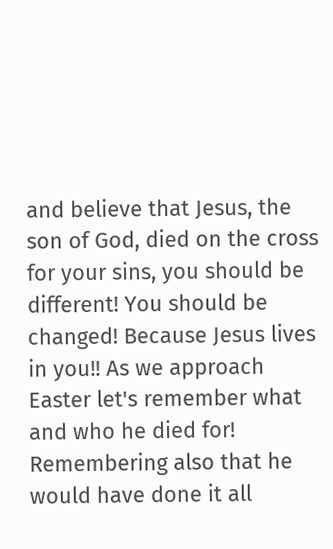and believe that Jesus, the son of God, died on the cross for your sins, you should be different! You should be changed! Because Jesus lives in you!! As we approach Easter let's remember what and who he died for! Remembering also that he would have done it all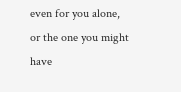even for you alone, or the one you might have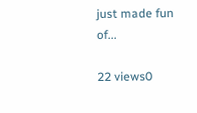just made fun of...

22 views0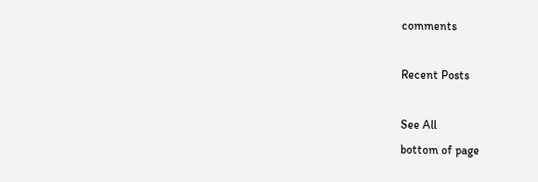comments

Recent Posts

See All
bottom of page